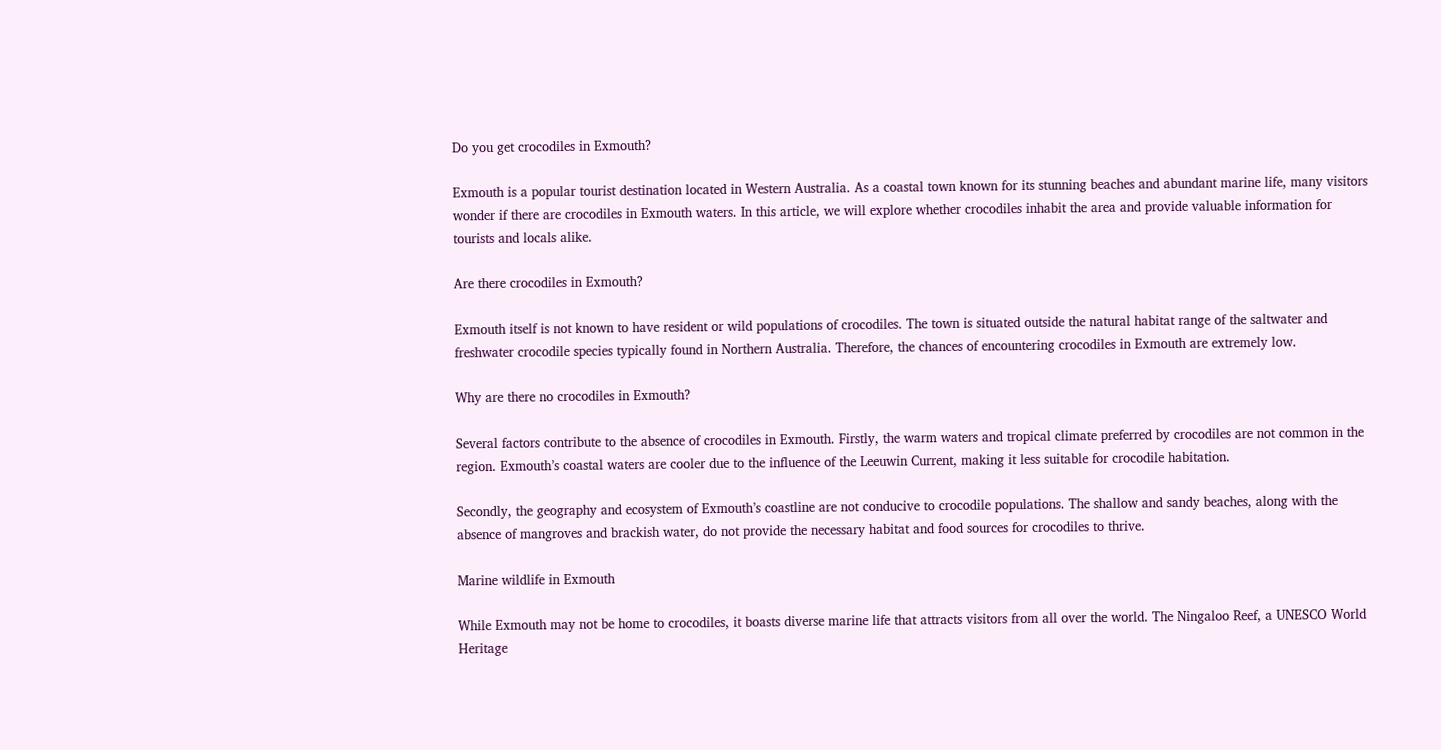Do you get crocodiles in Exmouth?

Exmouth is a popular tourist destination located in Western Australia. As a coastal town known for its stunning beaches and abundant marine life, many visitors wonder if there are crocodiles in Exmouth waters. In this article, we will explore whether crocodiles inhabit the area and provide valuable information for tourists and locals alike.

Are there crocodiles in Exmouth?

Exmouth itself is not known to have resident or wild populations of crocodiles. The town is situated outside the natural habitat range of the saltwater and freshwater crocodile species typically found in Northern Australia. Therefore, the chances of encountering crocodiles in Exmouth are extremely low.

Why are there no crocodiles in Exmouth?

Several factors contribute to the absence of crocodiles in Exmouth. Firstly, the warm waters and tropical climate preferred by crocodiles are not common in the region. Exmouth’s coastal waters are cooler due to the influence of the Leeuwin Current, making it less suitable for crocodile habitation.

Secondly, the geography and ecosystem of Exmouth’s coastline are not conducive to crocodile populations. The shallow and sandy beaches, along with the absence of mangroves and brackish water, do not provide the necessary habitat and food sources for crocodiles to thrive.

Marine wildlife in Exmouth

While Exmouth may not be home to crocodiles, it boasts diverse marine life that attracts visitors from all over the world. The Ningaloo Reef, a UNESCO World Heritage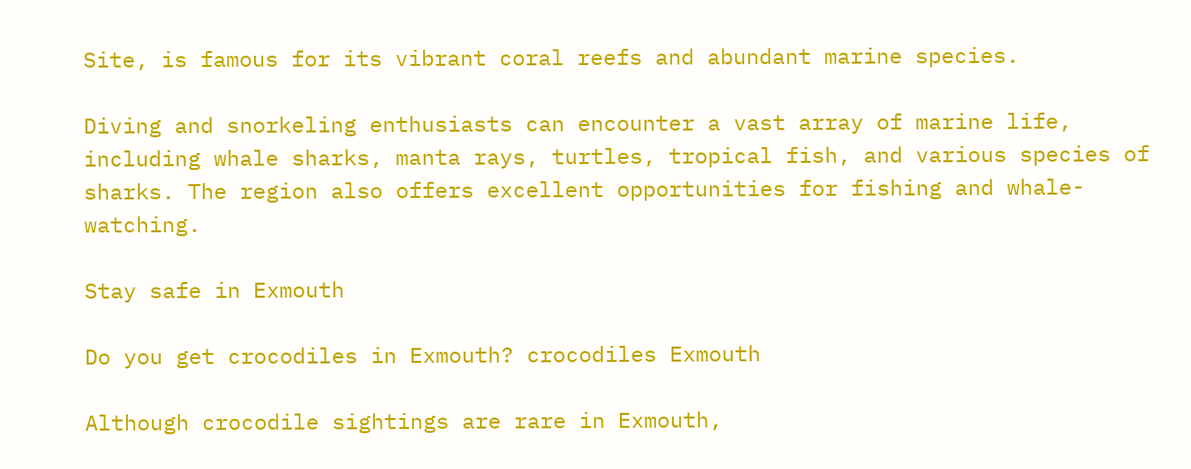Site, is famous for its vibrant coral reefs and abundant marine species.

Diving and snorkeling enthusiasts can encounter a vast array of marine life, including whale sharks, manta rays, turtles, tropical fish, and various species of sharks. The region also offers excellent opportunities for fishing and whale-watching.

Stay safe in Exmouth

Do you get crocodiles in Exmouth? crocodiles Exmouth

Although crocodile sightings are rare in Exmouth,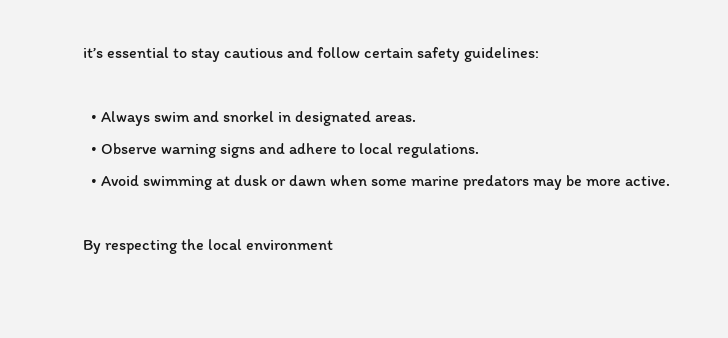it’s essential to stay cautious and follow certain safety guidelines:

  • Always swim and snorkel in designated areas.
  • Observe warning signs and adhere to local regulations.
  • Avoid swimming at dusk or dawn when some marine predators may be more active.

By respecting the local environment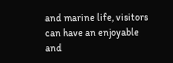and marine life, visitors can have an enjoyable and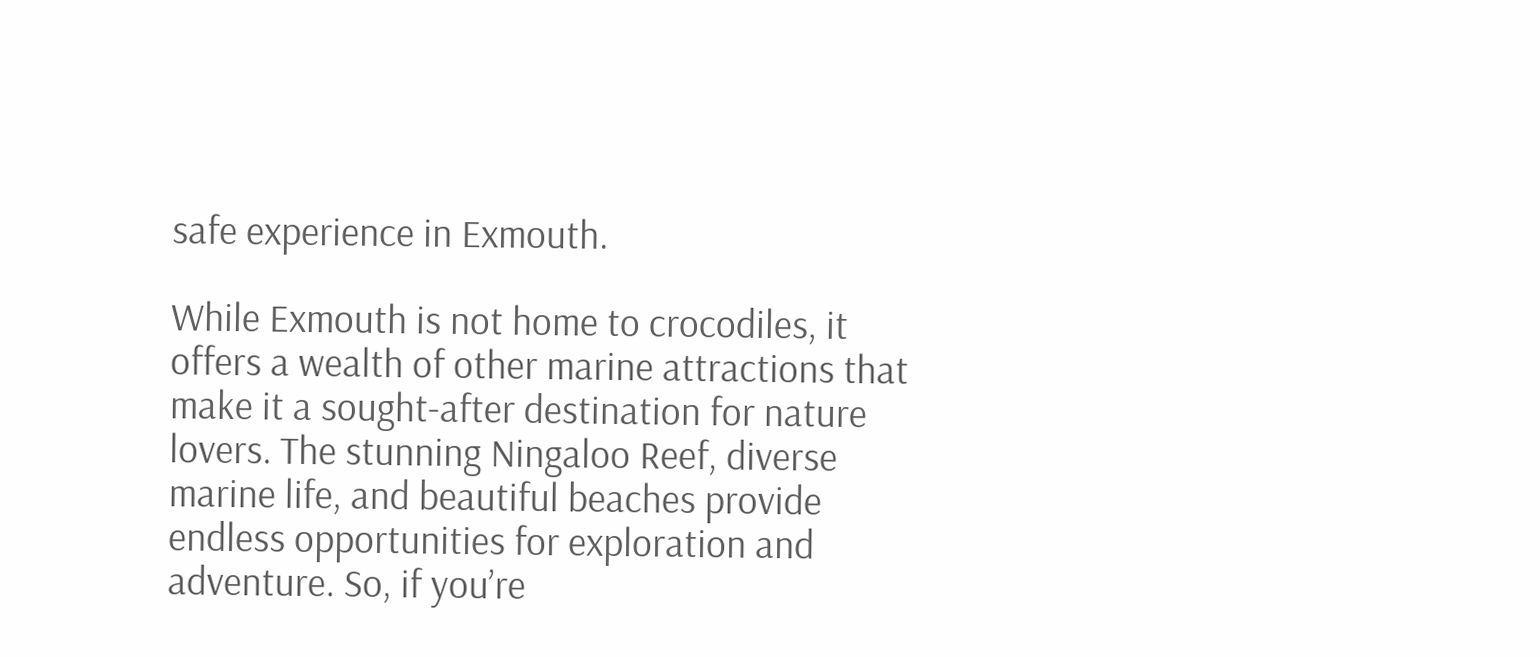safe experience in Exmouth.

While Exmouth is not home to crocodiles, it offers a wealth of other marine attractions that make it a sought-after destination for nature lovers. The stunning Ningaloo Reef, diverse marine life, and beautiful beaches provide endless opportunities for exploration and adventure. So, if you’re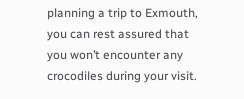planning a trip to Exmouth, you can rest assured that you won’t encounter any crocodiles during your visit.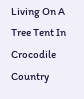Living On A Tree Tent In Crocodile Country